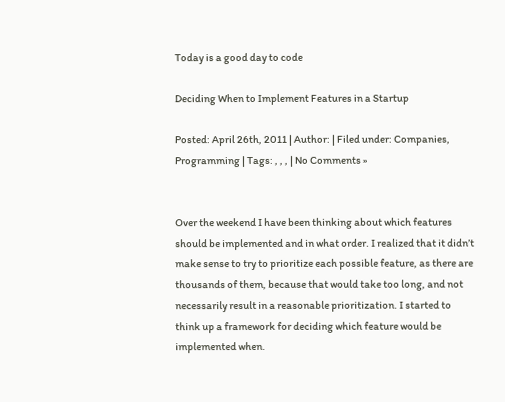Today is a good day to code

Deciding When to Implement Features in a Startup

Posted: April 26th, 2011 | Author: | Filed under: Companies, Programming | Tags: , , , | No Comments »


Over the weekend I have been thinking about which features should be implemented and in what order. I realized that it didn’t make sense to try to prioritize each possible feature, as there are thousands of them, because that would take too long, and not necessarily result in a reasonable prioritization. I started to think up a framework for deciding which feature would be implemented when.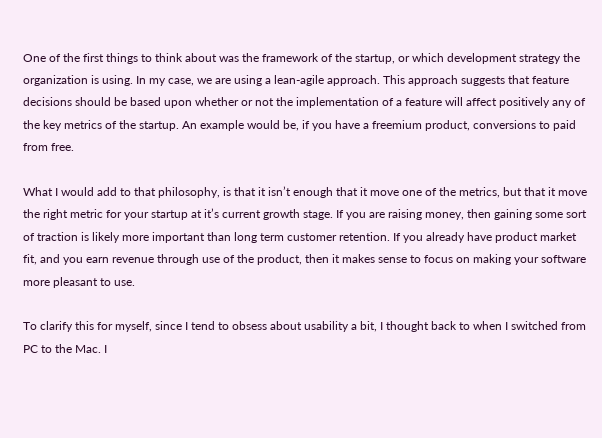One of the first things to think about was the framework of the startup, or which development strategy the organization is using. In my case, we are using a lean-agile approach. This approach suggests that feature decisions should be based upon whether or not the implementation of a feature will affect positively any of the key metrics of the startup. An example would be, if you have a freemium product, conversions to paid from free.

What I would add to that philosophy, is that it isn’t enough that it move one of the metrics, but that it move the right metric for your startup at it’s current growth stage. If you are raising money, then gaining some sort of traction is likely more important than long term customer retention. If you already have product market fit, and you earn revenue through use of the product, then it makes sense to focus on making your software more pleasant to use.

To clarify this for myself, since I tend to obsess about usability a bit, I thought back to when I switched from PC to the Mac. I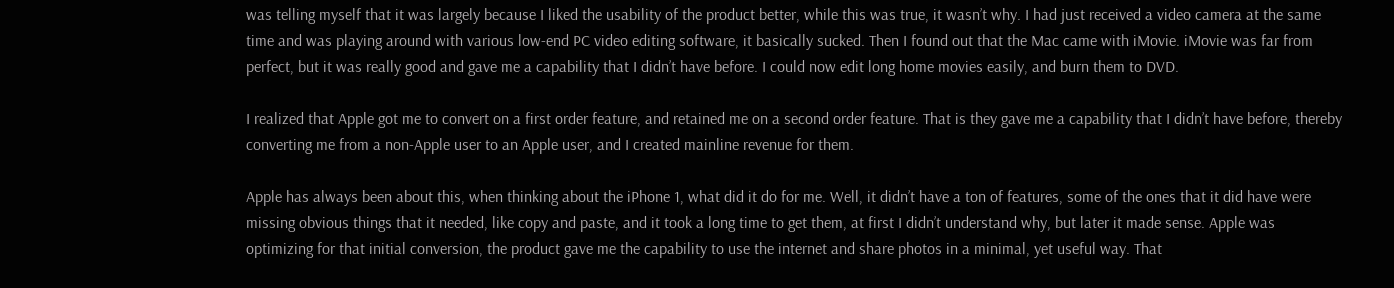was telling myself that it was largely because I liked the usability of the product better, while this was true, it wasn’t why. I had just received a video camera at the same time and was playing around with various low-end PC video editing software, it basically sucked. Then I found out that the Mac came with iMovie. iMovie was far from perfect, but it was really good and gave me a capability that I didn’t have before. I could now edit long home movies easily, and burn them to DVD.

I realized that Apple got me to convert on a first order feature, and retained me on a second order feature. That is they gave me a capability that I didn’t have before, thereby converting me from a non-Apple user to an Apple user, and I created mainline revenue for them.

Apple has always been about this, when thinking about the iPhone 1, what did it do for me. Well, it didn’t have a ton of features, some of the ones that it did have were missing obvious things that it needed, like copy and paste, and it took a long time to get them, at first I didn’t understand why, but later it made sense. Apple was optimizing for that initial conversion, the product gave me the capability to use the internet and share photos in a minimal, yet useful way. That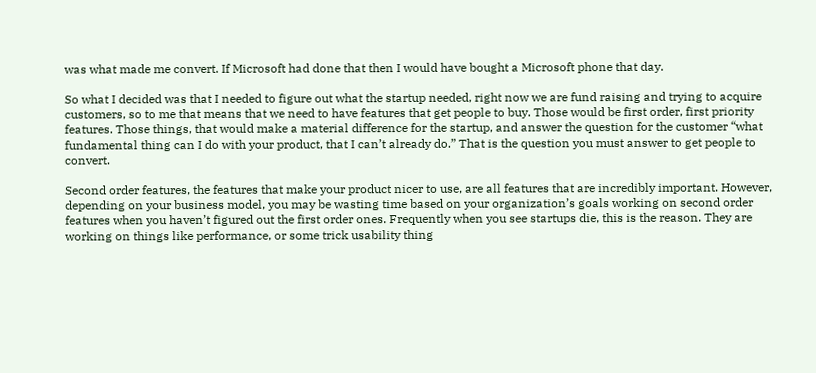was what made me convert. If Microsoft had done that then I would have bought a Microsoft phone that day.

So what I decided was that I needed to figure out what the startup needed, right now we are fund raising and trying to acquire customers, so to me that means that we need to have features that get people to buy. Those would be first order, first priority features. Those things, that would make a material difference for the startup, and answer the question for the customer “what fundamental thing can I do with your product, that I can’t already do.” That is the question you must answer to get people to convert.

Second order features, the features that make your product nicer to use, are all features that are incredibly important. However, depending on your business model, you may be wasting time based on your organization’s goals working on second order features when you haven’t figured out the first order ones. Frequently when you see startups die, this is the reason. They are working on things like performance, or some trick usability thing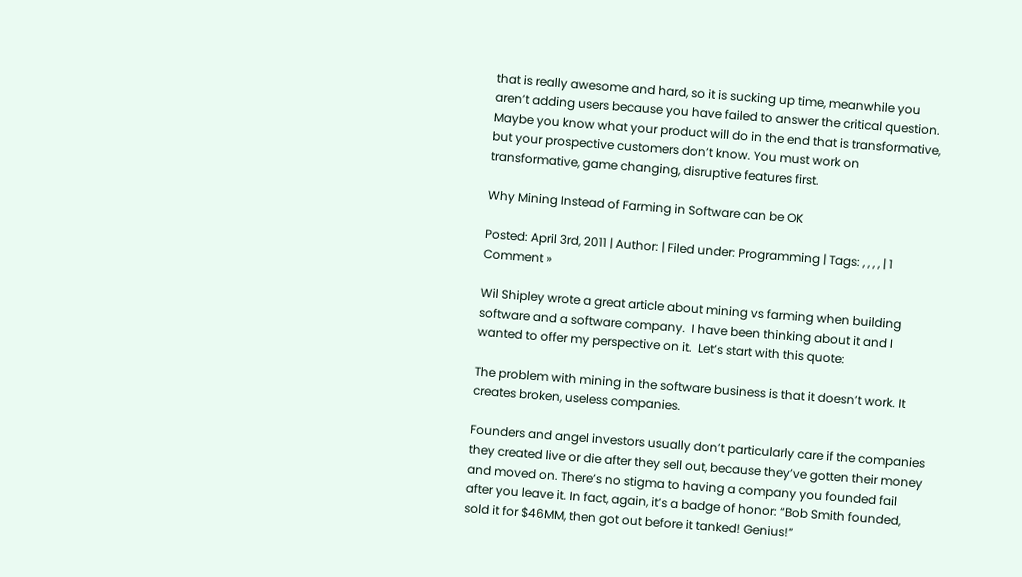that is really awesome and hard, so it is sucking up time, meanwhile you aren’t adding users because you have failed to answer the critical question. Maybe you know what your product will do in the end that is transformative, but your prospective customers don’t know. You must work on transformative, game changing, disruptive features first.

Why Mining Instead of Farming in Software can be OK

Posted: April 3rd, 2011 | Author: | Filed under: Programming | Tags: , , , , | 1 Comment »

Wil Shipley wrote a great article about mining vs farming when building software and a software company.  I have been thinking about it and I wanted to offer my perspective on it.  Let’s start with this quote:

The problem with mining in the software business is that it doesn’t work. It creates broken, useless companies.

Founders and angel investors usually don’t particularly care if the companies they created live or die after they sell out, because they’ve gotten their money and moved on. There’s no stigma to having a company you founded fail after you leave it. In fact, again, it’s a badge of honor: “Bob Smith founded, sold it for $46MM, then got out before it tanked! Genius!”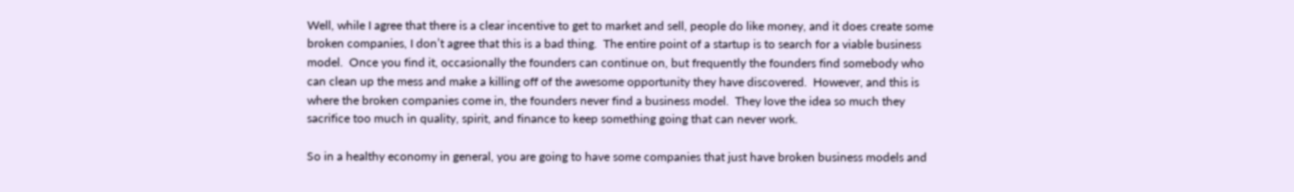Well, while I agree that there is a clear incentive to get to market and sell, people do like money, and it does create some broken companies, I don’t agree that this is a bad thing.  The entire point of a startup is to search for a viable business model.  Once you find it, occasionally the founders can continue on, but frequently the founders find somebody who can clean up the mess and make a killing off of the awesome opportunity they have discovered.  However, and this is where the broken companies come in, the founders never find a business model.  They love the idea so much they sacrifice too much in quality, spirit, and finance to keep something going that can never work.

So in a healthy economy in general, you are going to have some companies that just have broken business models and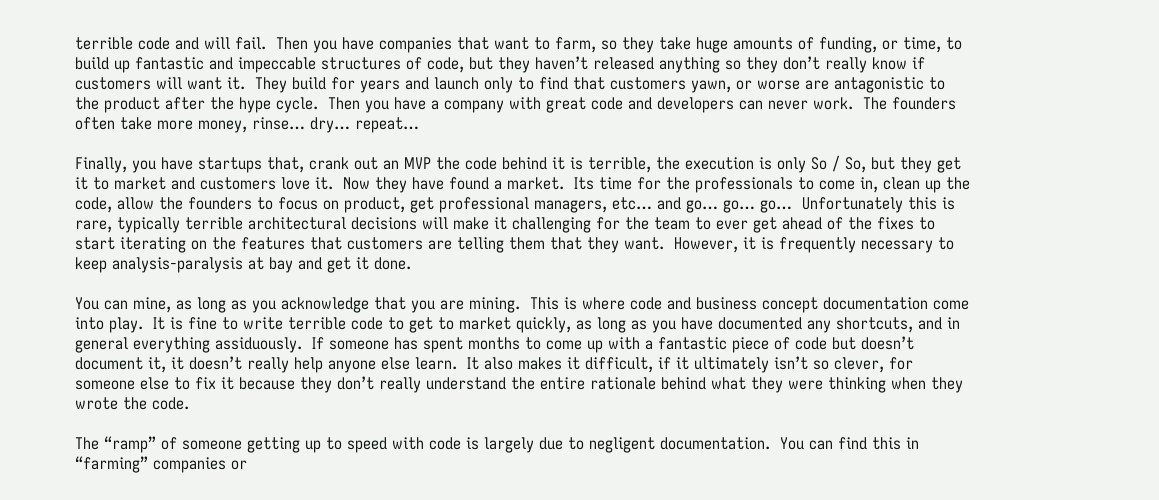terrible code and will fail.  Then you have companies that want to farm, so they take huge amounts of funding, or time, to build up fantastic and impeccable structures of code, but they haven’t released anything so they don’t really know if customers will want it.  They build for years and launch only to find that customers yawn, or worse are antagonistic to the product after the hype cycle.  Then you have a company with great code and developers can never work.  The founders often take more money, rinse… dry… repeat…

Finally, you have startups that, crank out an MVP the code behind it is terrible, the execution is only So / So, but they get it to market and customers love it.  Now they have found a market.  Its time for the professionals to come in, clean up the code, allow the founders to focus on product, get professional managers, etc… and go… go… go…  Unfortunately this is rare, typically terrible architectural decisions will make it challenging for the team to ever get ahead of the fixes to start iterating on the features that customers are telling them that they want.  However, it is frequently necessary to keep analysis-paralysis at bay and get it done.

You can mine, as long as you acknowledge that you are mining.  This is where code and business concept documentation come into play.  It is fine to write terrible code to get to market quickly, as long as you have documented any shortcuts, and in general everything assiduously.  If someone has spent months to come up with a fantastic piece of code but doesn’t document it, it doesn’t really help anyone else learn.  It also makes it difficult, if it ultimately isn’t so clever, for someone else to fix it because they don’t really understand the entire rationale behind what they were thinking when they wrote the code.

The “ramp” of someone getting up to speed with code is largely due to negligent documentation.  You can find this in “farming” companies or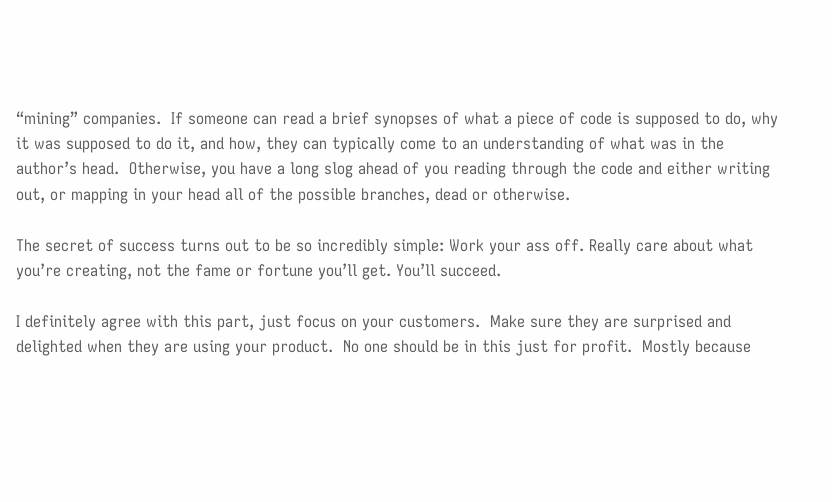“mining” companies.  If someone can read a brief synopses of what a piece of code is supposed to do, why it was supposed to do it, and how, they can typically come to an understanding of what was in the author’s head.  Otherwise, you have a long slog ahead of you reading through the code and either writing out, or mapping in your head all of the possible branches, dead or otherwise.

The secret of success turns out to be so incredibly simple: Work your ass off. Really care about what you’re creating, not the fame or fortune you’ll get. You’ll succeed.

I definitely agree with this part, just focus on your customers.  Make sure they are surprised and delighted when they are using your product.  No one should be in this just for profit.  Mostly because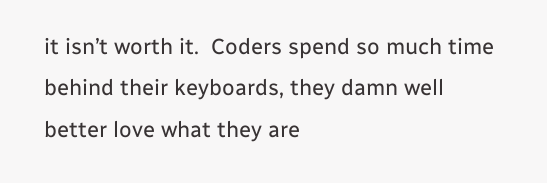it isn’t worth it.  Coders spend so much time behind their keyboards, they damn well better love what they are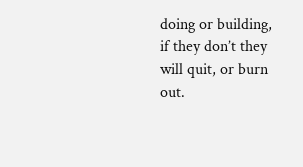doing or building, if they don’t they will quit, or burn out.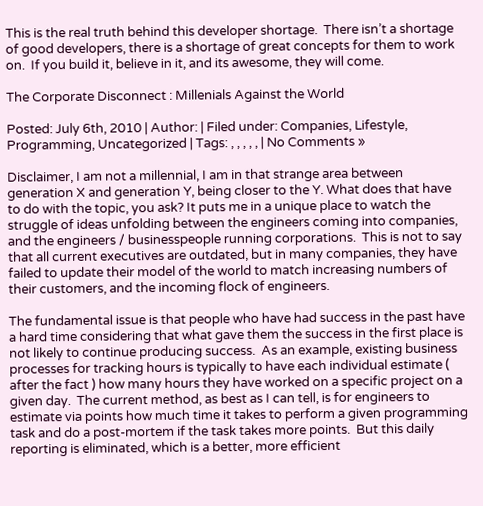This is the real truth behind this developer shortage.  There isn’t a shortage of good developers, there is a shortage of great concepts for them to work on.  If you build it, believe in it, and its awesome, they will come.

The Corporate Disconnect : Millenials Against the World

Posted: July 6th, 2010 | Author: | Filed under: Companies, Lifestyle, Programming, Uncategorized | Tags: , , , , , | No Comments »

Disclaimer, I am not a millennial, I am in that strange area between generation X and generation Y, being closer to the Y. What does that have to do with the topic, you ask? It puts me in a unique place to watch the struggle of ideas unfolding between the engineers coming into companies, and the engineers / businesspeople running corporations.  This is not to say that all current executives are outdated, but in many companies, they have failed to update their model of the world to match increasing numbers of their customers, and the incoming flock of engineers.

The fundamental issue is that people who have had success in the past have a hard time considering that what gave them the success in the first place is not likely to continue producing success.  As an example, existing business processes for tracking hours is typically to have each individual estimate ( after the fact ) how many hours they have worked on a specific project on a given day.  The current method, as best as I can tell, is for engineers to estimate via points how much time it takes to perform a given programming task and do a post-mortem if the task takes more points.  But this daily reporting is eliminated, which is a better, more efficient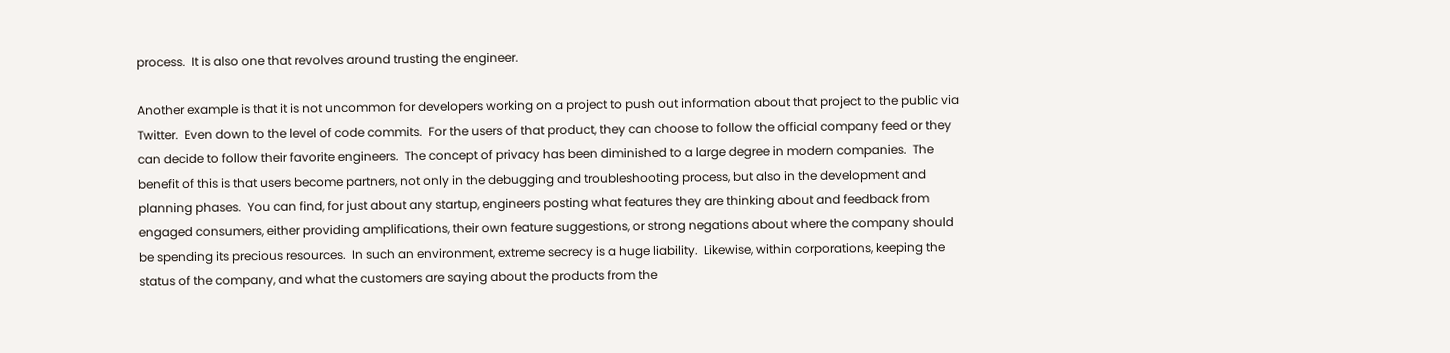process.  It is also one that revolves around trusting the engineer.

Another example is that it is not uncommon for developers working on a project to push out information about that project to the public via Twitter.  Even down to the level of code commits.  For the users of that product, they can choose to follow the official company feed or they can decide to follow their favorite engineers.  The concept of privacy has been diminished to a large degree in modern companies.  The benefit of this is that users become partners, not only in the debugging and troubleshooting process, but also in the development and planning phases.  You can find, for just about any startup, engineers posting what features they are thinking about and feedback from engaged consumers, either providing amplifications, their own feature suggestions, or strong negations about where the company should be spending its precious resources.  In such an environment, extreme secrecy is a huge liability.  Likewise, within corporations, keeping the status of the company, and what the customers are saying about the products from the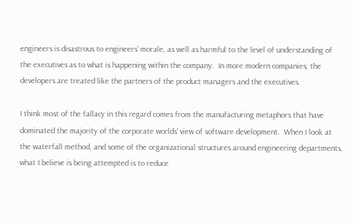engineers is disastrous to engineers’ morale, as well as harmful to the level of understanding of the executives as to what is happening within the company.  In more modern companies, the developers are treated like the partners of the product managers and the executives.

I think most of the fallacy in this regard comes from the manufacturing metaphors that have dominated the majority of the corporate worlds’ view of software development.  When I look at the waterfall method, and some of the organizational structures around engineering departments, what I believe is being attempted is to reduce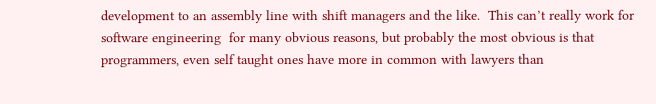development to an assembly line with shift managers and the like.  This can’t really work for software engineering  for many obvious reasons, but probably the most obvious is that programmers, even self taught ones have more in common with lawyers than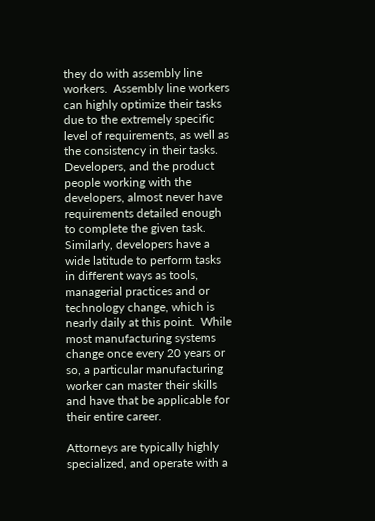they do with assembly line workers.  Assembly line workers can highly optimize their tasks due to the extremely specific level of requirements, as well as the consistency in their tasks.  Developers, and the product people working with the developers, almost never have requirements detailed enough to complete the given task.  Similarly, developers have a wide latitude to perform tasks in different ways as tools, managerial practices and or technology change, which is nearly daily at this point.  While most manufacturing systems change once every 20 years or so, a particular manufacturing worker can master their skills and have that be applicable for their entire career.

Attorneys are typically highly specialized, and operate with a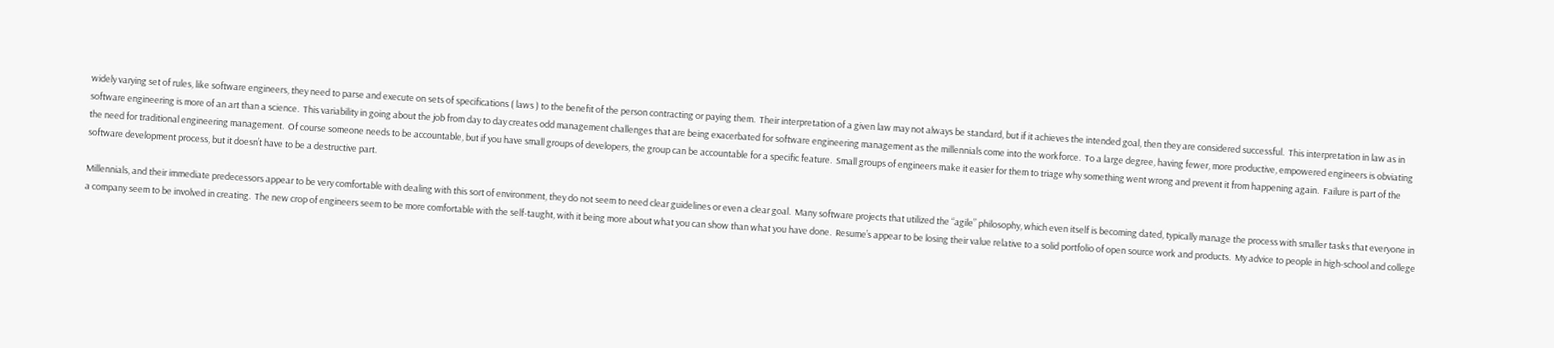widely varying set of rules, like software engineers, they need to parse and execute on sets of specifications ( laws ) to the benefit of the person contracting or paying them.  Their interpretation of a given law may not always be standard, but if it achieves the intended goal, then they are considered successful.  This interpretation in law as in software engineering is more of an art than a science.  This variability in going about the job from day to day creates odd management challenges that are being exacerbated for software engineering management as the millennials come into the workforce.  To a large degree, having fewer, more productive, empowered engineers is obviating the need for traditional engineering management.  Of course someone needs to be accountable, but if you have small groups of developers, the group can be accountable for a specific feature.  Small groups of engineers make it easier for them to triage why something went wrong and prevent it from happening again.  Failure is part of the software development process, but it doesn’t have to be a destructive part.

Millennials, and their immediate predecessors appear to be very comfortable with dealing with this sort of environment, they do not seem to need clear guidelines or even a clear goal.  Many software projects that utilized the “agile” philosophy, which even itself is becoming dated, typically manage the process with smaller tasks that everyone in a company seem to be involved in creating.  The new crop of engineers seem to be more comfortable with the self-taught, with it being more about what you can show than what you have done.  Resume’s appear to be losing their value relative to a solid portfolio of open source work and products.  My advice to people in high-school and college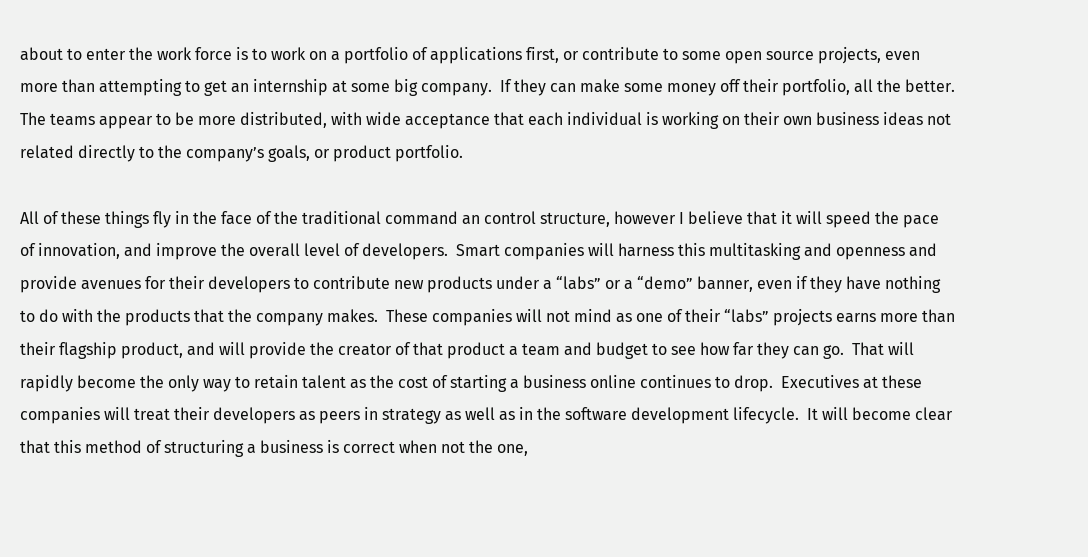about to enter the work force is to work on a portfolio of applications first, or contribute to some open source projects, even more than attempting to get an internship at some big company.  If they can make some money off their portfolio, all the better.  The teams appear to be more distributed, with wide acceptance that each individual is working on their own business ideas not related directly to the company’s goals, or product portfolio.

All of these things fly in the face of the traditional command an control structure, however I believe that it will speed the pace of innovation, and improve the overall level of developers.  Smart companies will harness this multitasking and openness and provide avenues for their developers to contribute new products under a “labs” or a “demo” banner, even if they have nothing to do with the products that the company makes.  These companies will not mind as one of their “labs” projects earns more than their flagship product, and will provide the creator of that product a team and budget to see how far they can go.  That will rapidly become the only way to retain talent as the cost of starting a business online continues to drop.  Executives at these companies will treat their developers as peers in strategy as well as in the software development lifecycle.  It will become clear that this method of structuring a business is correct when not the one,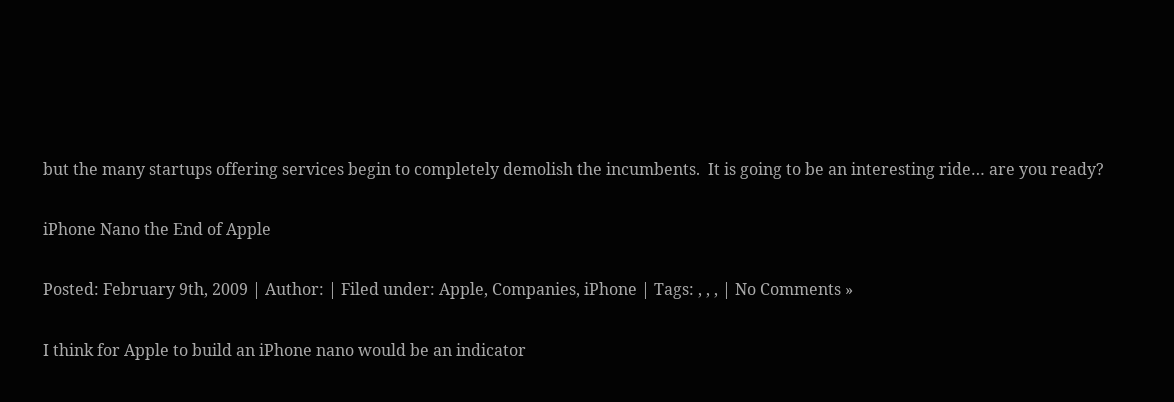but the many startups offering services begin to completely demolish the incumbents.  It is going to be an interesting ride… are you ready?

iPhone Nano the End of Apple

Posted: February 9th, 2009 | Author: | Filed under: Apple, Companies, iPhone | Tags: , , , | No Comments »

I think for Apple to build an iPhone nano would be an indicator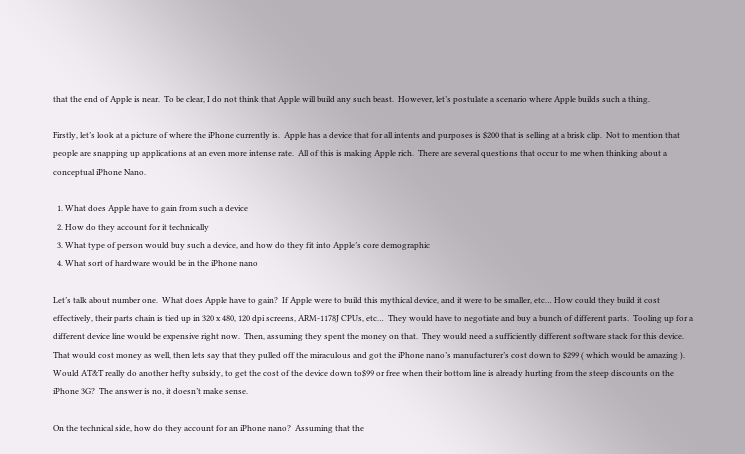that the end of Apple is near.  To be clear, I do not think that Apple will build any such beast.  However, let’s postulate a scenario where Apple builds such a thing.

Firstly, let’s look at a picture of where the iPhone currently is.  Apple has a device that for all intents and purposes is $200 that is selling at a brisk clip.  Not to mention that people are snapping up applications at an even more intense rate.  All of this is making Apple rich.  There are several questions that occur to me when thinking about a conceptual iPhone Nano.

  1. What does Apple have to gain from such a device
  2. How do they account for it technically
  3. What type of person would buy such a device, and how do they fit into Apple’s core demographic
  4. What sort of hardware would be in the iPhone nano

Let’s talk about number one.  What does Apple have to gain?  If Apple were to build this mythical device, and it were to be smaller, etc… How could they build it cost effectively, their parts chain is tied up in 320 x 480, 120 dpi screens, ARM-1178J CPUs, etc…  They would have to negotiate and buy a bunch of different parts.  Tooling up for a different device line would be expensive right now.  Then, assuming they spent the money on that.  They would need a sufficiently different software stack for this device.  That would cost money as well, then lets say that they pulled off the miraculous and got the iPhone nano’s manufacturer’s cost down to $299 ( which would be amazing ).  Would AT&T really do another hefty subsidy, to get the cost of the device down to$99 or free when their bottom line is already hurting from the steep discounts on the iPhone 3G?  The answer is no, it doesn’t make sense.

On the technical side, how do they account for an iPhone nano?  Assuming that the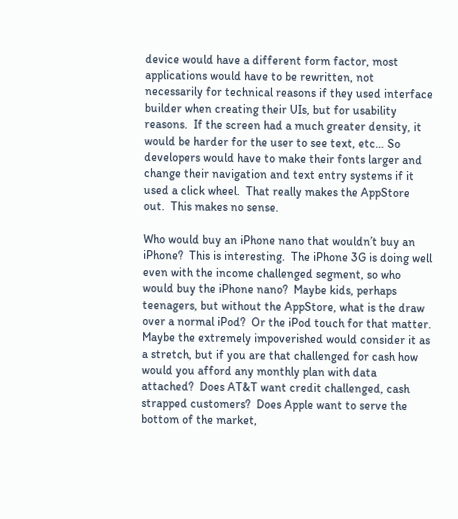device would have a different form factor, most applications would have to be rewritten, not necessarily for technical reasons if they used interface builder when creating their UIs, but for usability reasons.  If the screen had a much greater density, it would be harder for the user to see text, etc… So developers would have to make their fonts larger and change their navigation and text entry systems if it used a click wheel.  That really makes the AppStore out.  This makes no sense.

Who would buy an iPhone nano that wouldn’t buy an iPhone?  This is interesting.  The iPhone 3G is doing well even with the income challenged segment, so who would buy the iPhone nano?  Maybe kids, perhaps teenagers, but without the AppStore, what is the draw over a normal iPod?  Or the iPod touch for that matter.  Maybe the extremely impoverished would consider it as a stretch, but if you are that challenged for cash how would you afford any monthly plan with data attached?  Does AT&T want credit challenged, cash strapped customers?  Does Apple want to serve the bottom of the market,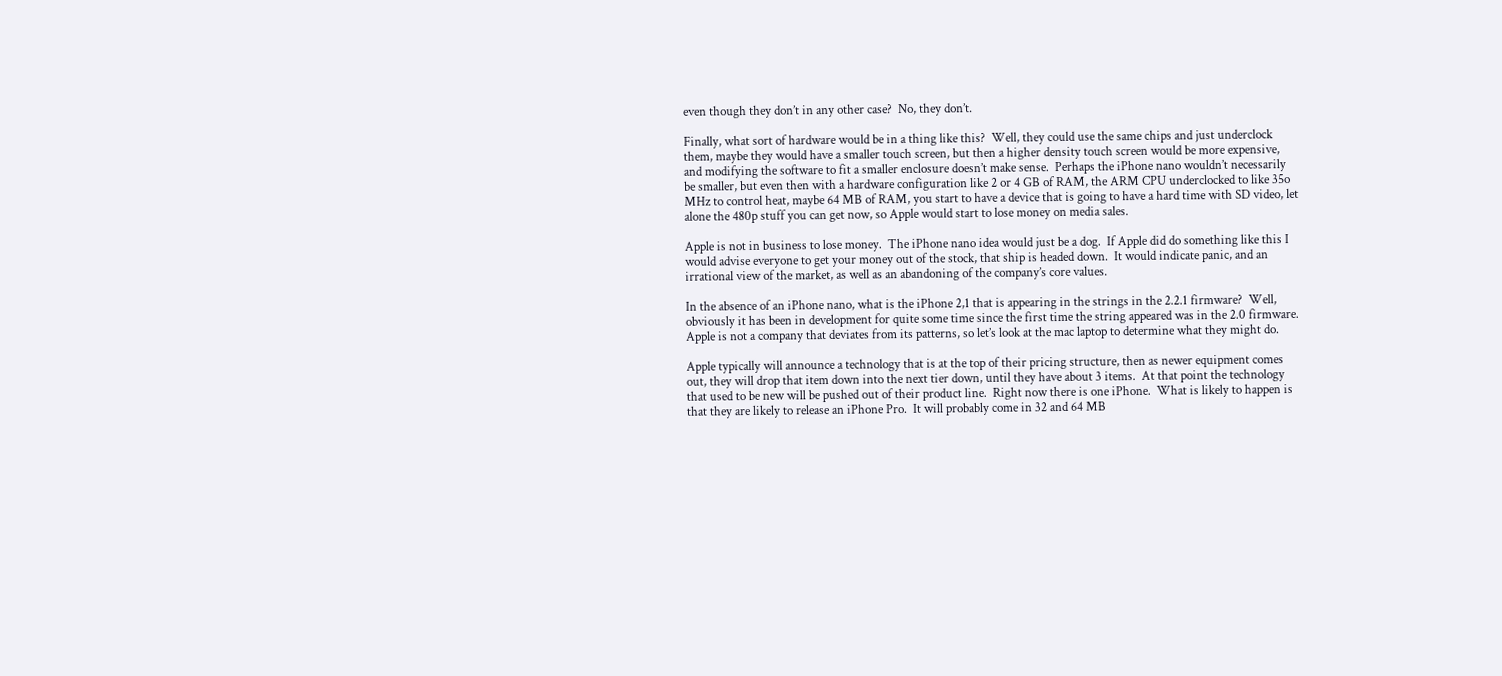even though they don’t in any other case?  No, they don’t.

Finally, what sort of hardware would be in a thing like this?  Well, they could use the same chips and just underclock them, maybe they would have a smaller touch screen, but then a higher density touch screen would be more expensive, and modifying the software to fit a smaller enclosure doesn’t make sense.  Perhaps the iPhone nano wouldn’t necessarily be smaller, but even then with a hardware configuration like 2 or 4 GB of RAM, the ARM CPU underclocked to like 35o MHz to control heat, maybe 64 MB of RAM, you start to have a device that is going to have a hard time with SD video, let alone the 480p stuff you can get now, so Apple would start to lose money on media sales.

Apple is not in business to lose money.  The iPhone nano idea would just be a dog.  If Apple did do something like this I would advise everyone to get your money out of the stock, that ship is headed down.  It would indicate panic, and an irrational view of the market, as well as an abandoning of the company’s core values.

In the absence of an iPhone nano, what is the iPhone 2,1 that is appearing in the strings in the 2.2.1 firmware?  Well, obviously it has been in development for quite some time since the first time the string appeared was in the 2.0 firmware.   Apple is not a company that deviates from its patterns, so let’s look at the mac laptop to determine what they might do.

Apple typically will announce a technology that is at the top of their pricing structure, then as newer equipment comes out, they will drop that item down into the next tier down, until they have about 3 items.  At that point the technology that used to be new will be pushed out of their product line.  Right now there is one iPhone.  What is likely to happen is that they are likely to release an iPhone Pro.  It will probably come in 32 and 64 MB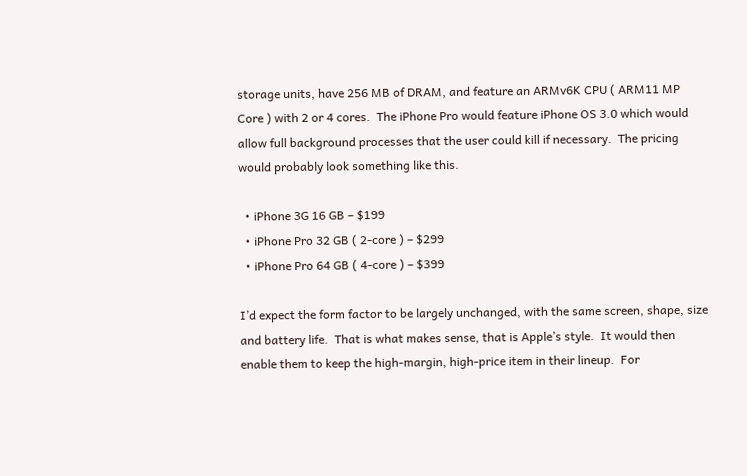storage units, have 256 MB of DRAM, and feature an ARMv6K CPU ( ARM11 MP Core ) with 2 or 4 cores.  The iPhone Pro would feature iPhone OS 3.0 which would allow full background processes that the user could kill if necessary.  The pricing would probably look something like this.

  • iPhone 3G 16 GB – $199
  • iPhone Pro 32 GB ( 2-core ) – $299
  • iPhone Pro 64 GB ( 4-core ) – $399

I’d expect the form factor to be largely unchanged, with the same screen, shape, size and battery life.  That is what makes sense, that is Apple’s style.  It would then enable them to keep the high-margin, high-price item in their lineup.  For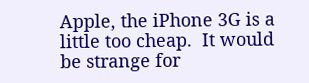Apple, the iPhone 3G is a little too cheap.  It would be strange for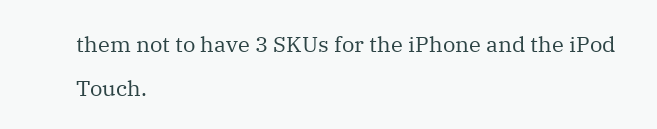them not to have 3 SKUs for the iPhone and the iPod Touch.